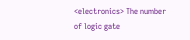<electronics> The number of logic gate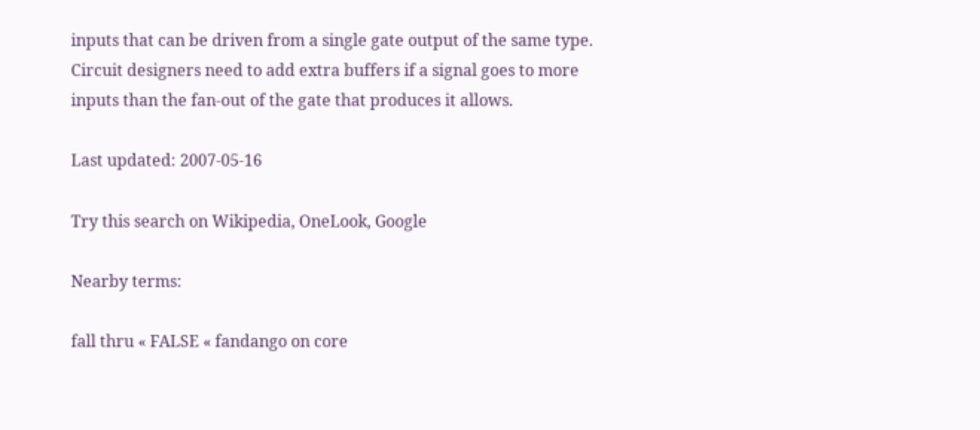inputs that can be driven from a single gate output of the same type. Circuit designers need to add extra buffers if a signal goes to more inputs than the fan-out of the gate that produces it allows.

Last updated: 2007-05-16

Try this search on Wikipedia, OneLook, Google

Nearby terms:

fall thru « FALSE « fandango on core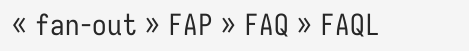« fan-out » FAP » FAQ » FAQL